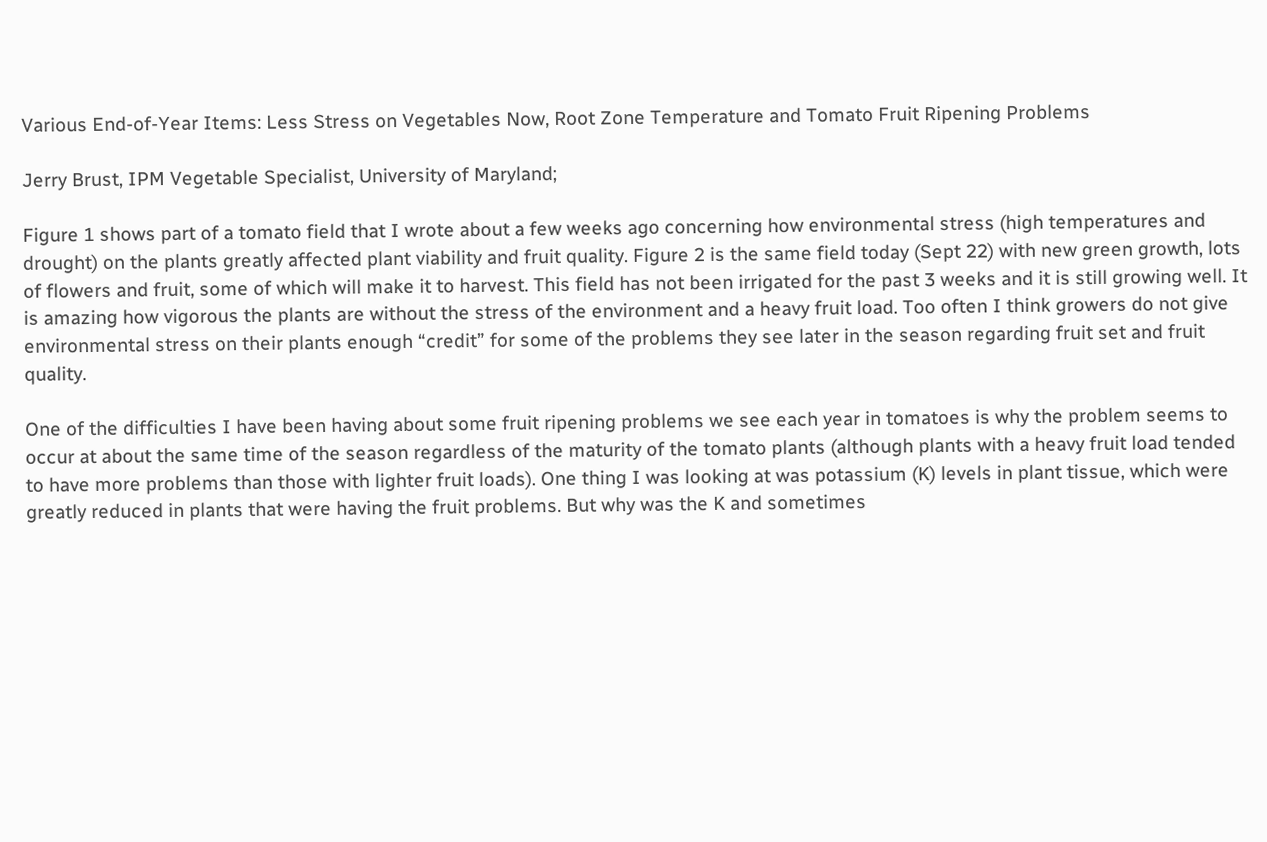Various End-of-Year Items: Less Stress on Vegetables Now, Root Zone Temperature and Tomato Fruit Ripening Problems

Jerry Brust, IPM Vegetable Specialist, University of Maryland;

Figure 1 shows part of a tomato field that I wrote about a few weeks ago concerning how environmental stress (high temperatures and drought) on the plants greatly affected plant viability and fruit quality. Figure 2 is the same field today (Sept 22) with new green growth, lots of flowers and fruit, some of which will make it to harvest. This field has not been irrigated for the past 3 weeks and it is still growing well. It is amazing how vigorous the plants are without the stress of the environment and a heavy fruit load. Too often I think growers do not give environmental stress on their plants enough “credit” for some of the problems they see later in the season regarding fruit set and fruit quality.

One of the difficulties I have been having about some fruit ripening problems we see each year in tomatoes is why the problem seems to occur at about the same time of the season regardless of the maturity of the tomato plants (although plants with a heavy fruit load tended to have more problems than those with lighter fruit loads). One thing I was looking at was potassium (K) levels in plant tissue, which were greatly reduced in plants that were having the fruit problems. But why was the K and sometimes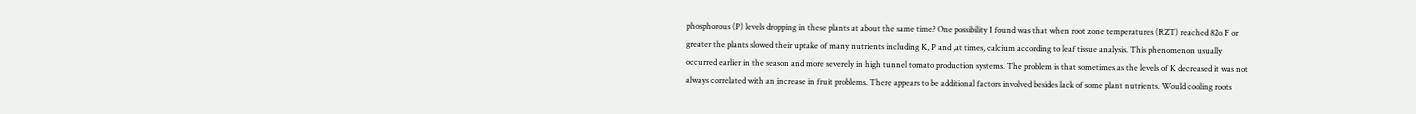phosphorous (P) levels dropping in these plants at about the same time? One possibility I found was that when root zone temperatures (RZT) reached 82o F or greater the plants slowed their uptake of many nutrients including K, P and ,at times, calcium according to leaf tissue analysis. This phenomenon usually occurred earlier in the season and more severely in high tunnel tomato production systems. The problem is that sometimes as the levels of K decreased it was not always correlated with an increase in fruit problems. There appears to be additional factors involved besides lack of some plant nutrients. Would cooling roots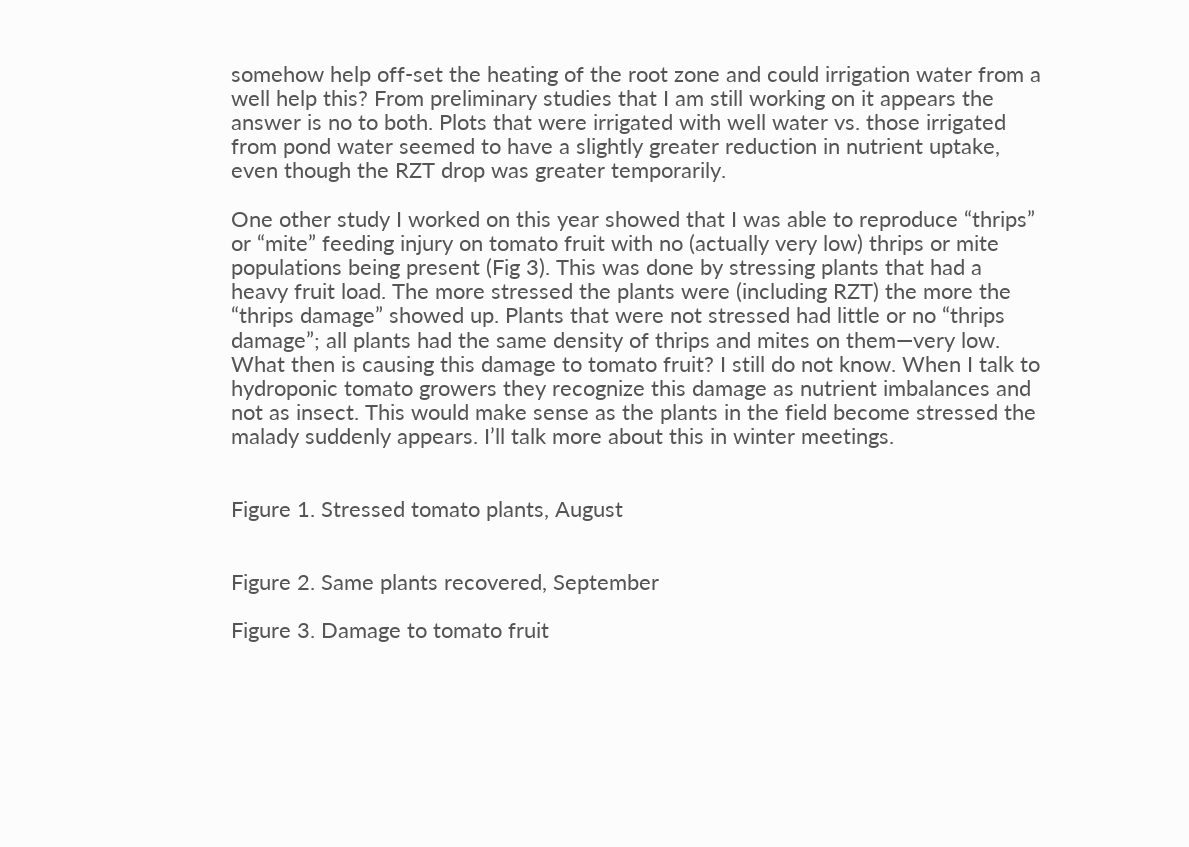somehow help off-set the heating of the root zone and could irrigation water from a well help this? From preliminary studies that I am still working on it appears the answer is no to both. Plots that were irrigated with well water vs. those irrigated from pond water seemed to have a slightly greater reduction in nutrient uptake, even though the RZT drop was greater temporarily.

One other study I worked on this year showed that I was able to reproduce “thrips” or “mite” feeding injury on tomato fruit with no (actually very low) thrips or mite populations being present (Fig 3). This was done by stressing plants that had a heavy fruit load. The more stressed the plants were (including RZT) the more the “thrips damage” showed up. Plants that were not stressed had little or no “thrips damage”; all plants had the same density of thrips and mites on them—very low. What then is causing this damage to tomato fruit? I still do not know. When I talk to hydroponic tomato growers they recognize this damage as nutrient imbalances and not as insect. This would make sense as the plants in the field become stressed the malady suddenly appears. I’ll talk more about this in winter meetings.


Figure 1. Stressed tomato plants, August


Figure 2. Same plants recovered, September

Figure 3. Damage to tomato fruit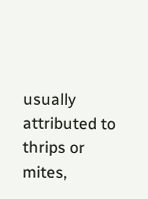usually attributed to thrips or mites,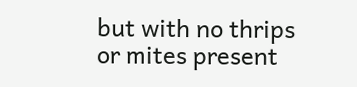but with no thrips or mites present